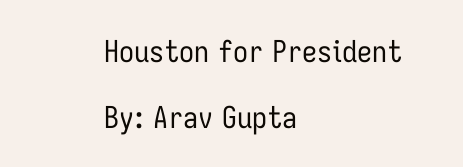Houston for President

By: Arav Gupta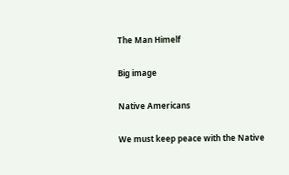The Man Himelf

Big image

Native Americans

We must keep peace with the Native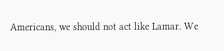Americans, we should not act like Lamar. We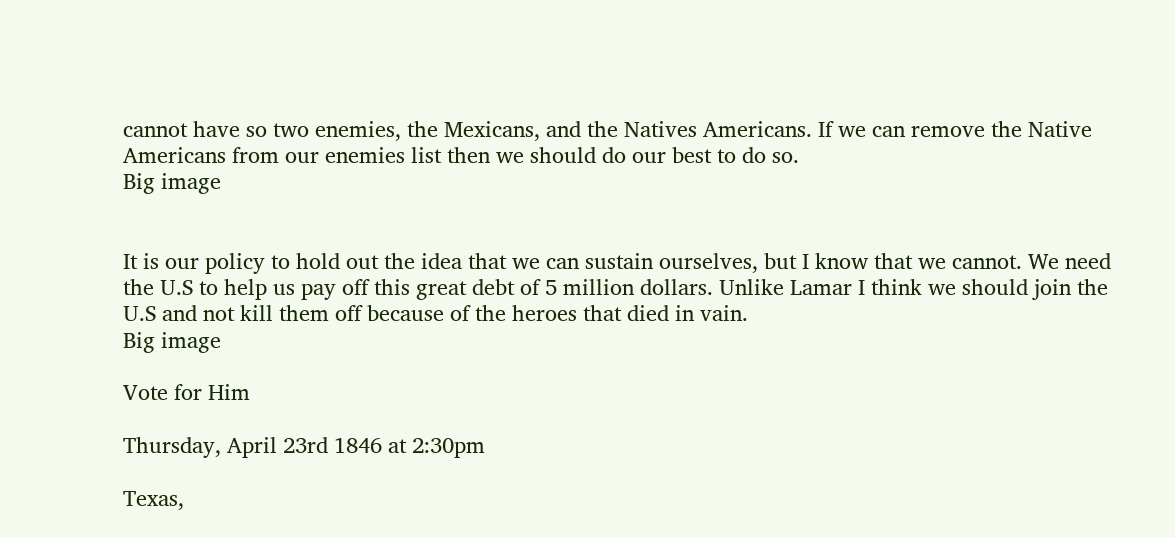cannot have so two enemies, the Mexicans, and the Natives Americans. If we can remove the Native Americans from our enemies list then we should do our best to do so.
Big image


It is our policy to hold out the idea that we can sustain ourselves, but I know that we cannot. We need the U.S to help us pay off this great debt of 5 million dollars. Unlike Lamar I think we should join the U.S and not kill them off because of the heroes that died in vain.
Big image

Vote for Him

Thursday, April 23rd 1846 at 2:30pm

Texas,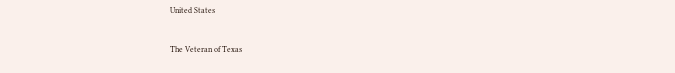United States


The Veteran of Texas